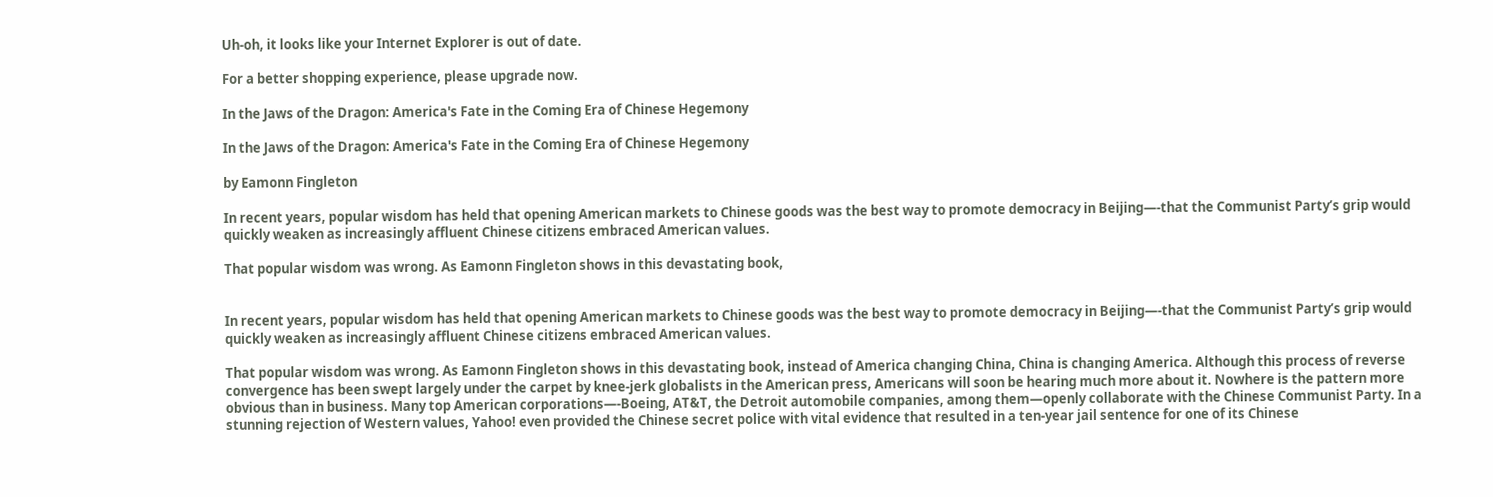Uh-oh, it looks like your Internet Explorer is out of date.

For a better shopping experience, please upgrade now.

In the Jaws of the Dragon: America's Fate in the Coming Era of Chinese Hegemony

In the Jaws of the Dragon: America's Fate in the Coming Era of Chinese Hegemony

by Eamonn Fingleton

In recent years, popular wisdom has held that opening American markets to Chinese goods was the best way to promote democracy in Beijing—-that the Communist Party’s grip would quickly weaken as increasingly affluent Chinese citizens embraced American values.

That popular wisdom was wrong. As Eamonn Fingleton shows in this devastating book,


In recent years, popular wisdom has held that opening American markets to Chinese goods was the best way to promote democracy in Beijing—-that the Communist Party’s grip would quickly weaken as increasingly affluent Chinese citizens embraced American values.

That popular wisdom was wrong. As Eamonn Fingleton shows in this devastating book, instead of America changing China, China is changing America. Although this process of reverse convergence has been swept largely under the carpet by knee-jerk globalists in the American press, Americans will soon be hearing much more about it. Nowhere is the pattern more obvious than in business. Many top American corporations—-Boeing, AT&T, the Detroit automobile companies, among them—openly collaborate with the Chinese Communist Party. In a stunning rejection of Western values, Yahoo! even provided the Chinese secret police with vital evidence that resulted in a ten-year jail sentence for one of its Chinese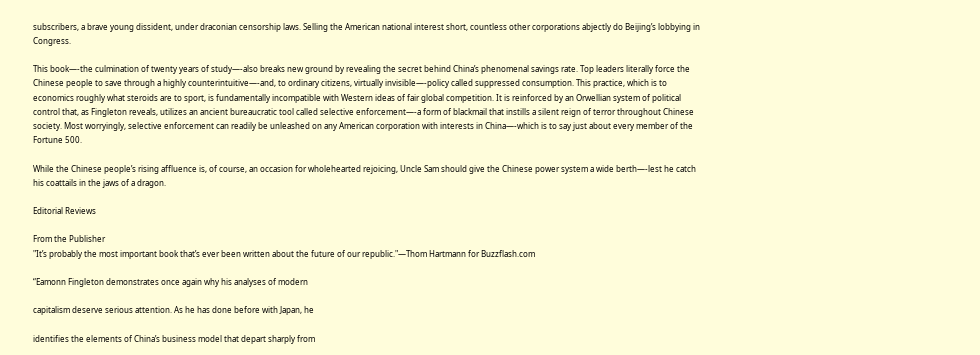subscribers, a brave young dissident, under draconian censorship laws. Selling the American national interest short, countless other corporations abjectly do Beijing’s lobbying in Congress.

This book—-the culmination of twenty years of study—-also breaks new ground by revealing the secret behind China’s phenomenal savings rate. Top leaders literally force the Chinese people to save through a highly counterintuitive—-and, to ordinary citizens, virtually invisible—-policy called suppressed consumption. This practice, which is to economics roughly what steroids are to sport, is fundamentally incompatible with Western ideas of fair global competition. It is reinforced by an Orwellian system of political control that, as Fingleton reveals, utilizes an ancient bureaucratic tool called selective enforcement—-a form of blackmail that instills a silent reign of terror throughout Chinese society. Most worryingly, selective enforcement can readily be unleashed on any American corporation with interests in China—-which is to say just about every member of the Fortune 500.

While the Chinese people’s rising affluence is, of course, an occasion for wholehearted rejoicing, Uncle Sam should give the Chinese power system a wide berth—-lest he catch his coattails in the jaws of a dragon.

Editorial Reviews

From the Publisher
"It’s probably the most important book that’s ever been written about the future of our republic."—Thom Hartmann for Buzzflash.com

“Eamonn Fingleton demonstrates once again why his analyses of modern

capitalism deserve serious attention. As he has done before with Japan, he

identifies the elements of China’s business model that depart sharply from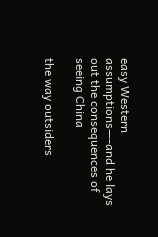easy Western assumptions—-and he lays out the consequences of seeing China

the way outsiders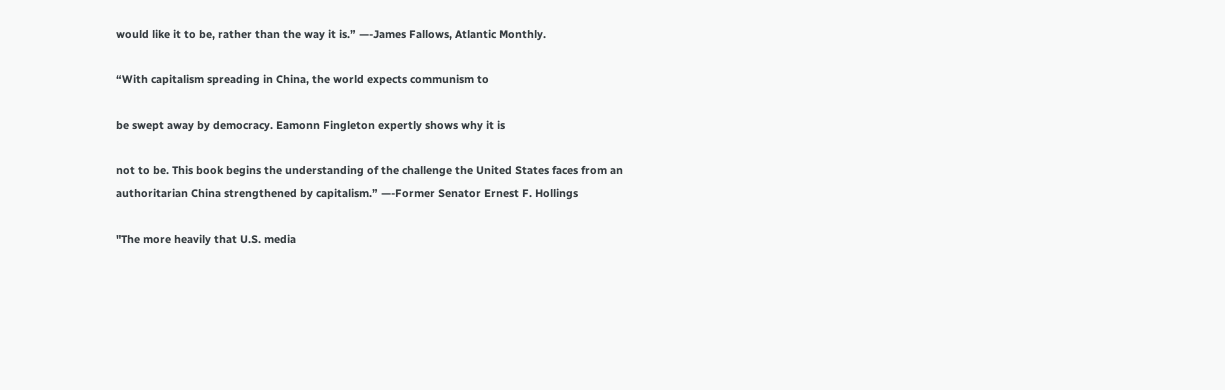would like it to be, rather than the way it is.” —-James Fallows, Atlantic Monthly.

“With capitalism spreading in China, the world expects communism to

be swept away by democracy. Eamonn Fingleton expertly shows why it is

not to be. This book begins the understanding of the challenge the United States faces from an authoritarian China strengthened by capitalism.” —-Former Senator Ernest F. Hollings

"The more heavily that U.S. media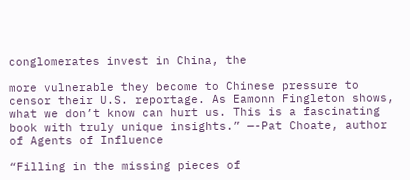conglomerates invest in China, the

more vulnerable they become to Chinese pressure to censor their U.S. reportage. As Eamonn Fingleton shows, what we don’t know can hurt us. This is a fascinating book with truly unique insights.” —-Pat Choate, author of Agents of Influence

“Filling in the missing pieces of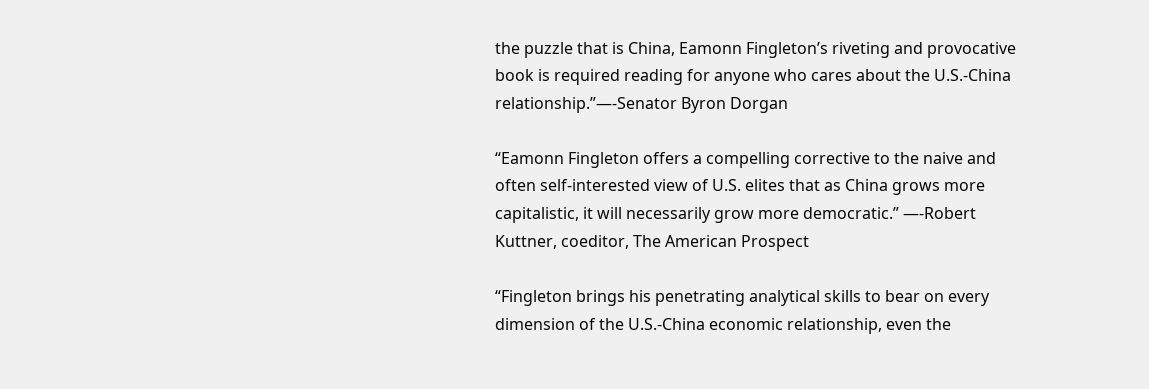the puzzle that is China, Eamonn Fingleton’s riveting and provocative book is required reading for anyone who cares about the U.S.-China relationship.”—-Senator Byron Dorgan

“Eamonn Fingleton offers a compelling corrective to the naive and often self-interested view of U.S. elites that as China grows more capitalistic, it will necessarily grow more democratic.” —-Robert Kuttner, coeditor, The American Prospect

“Fingleton brings his penetrating analytical skills to bear on every dimension of the U.S.-China economic relationship, even the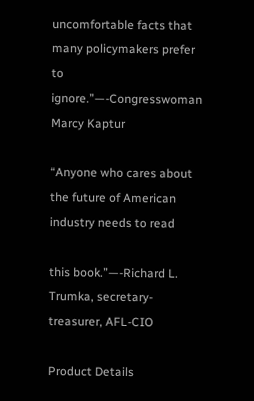uncomfortable facts that many policymakers prefer to ignore.”—-Congresswoman Marcy Kaptur

“Anyone who cares about the future of American industry needs to read

this book.”—-Richard L. Trumka, secretary-treasurer, AFL-CIO

Product Details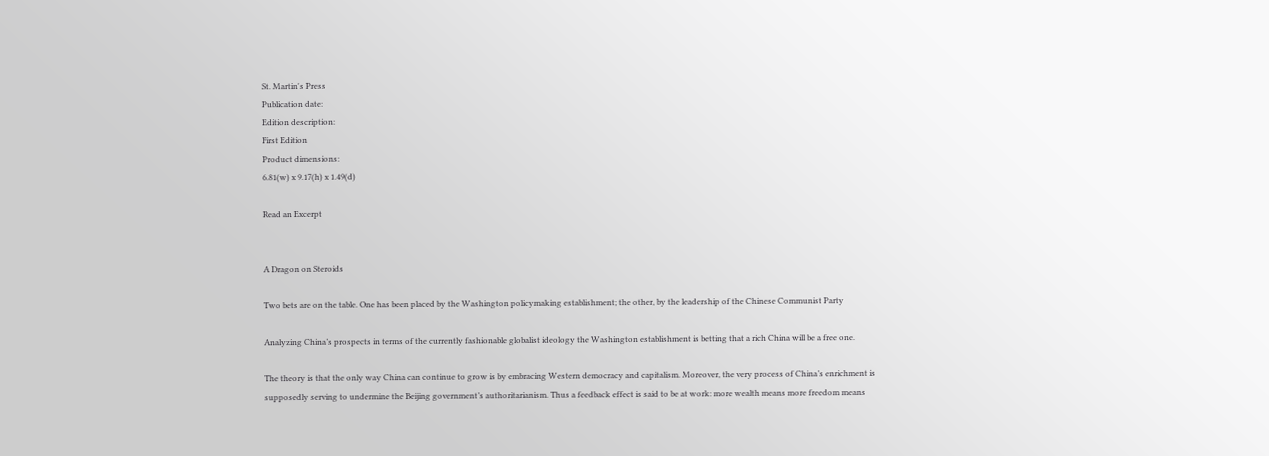St. Martin's Press
Publication date:
Edition description:
First Edition
Product dimensions:
6.81(w) x 9.17(h) x 1.49(d)

Read an Excerpt


A Dragon on Steroids

Two bets are on the table. One has been placed by the Washington policymaking establishment; the other, by the leadership of the Chinese Communist Party

Analyzing China’s prospects in terms of the currently fashionable globalist ideology the Washington establishment is betting that a rich China will be a free one.

The theory is that the only way China can continue to grow is by embracing Western democracy and capitalism. Moreover, the very process of China’s enrichment is supposedly serving to undermine the Beijing government’s authoritarianism. Thus a feedback effect is said to be at work: more wealth means more freedom means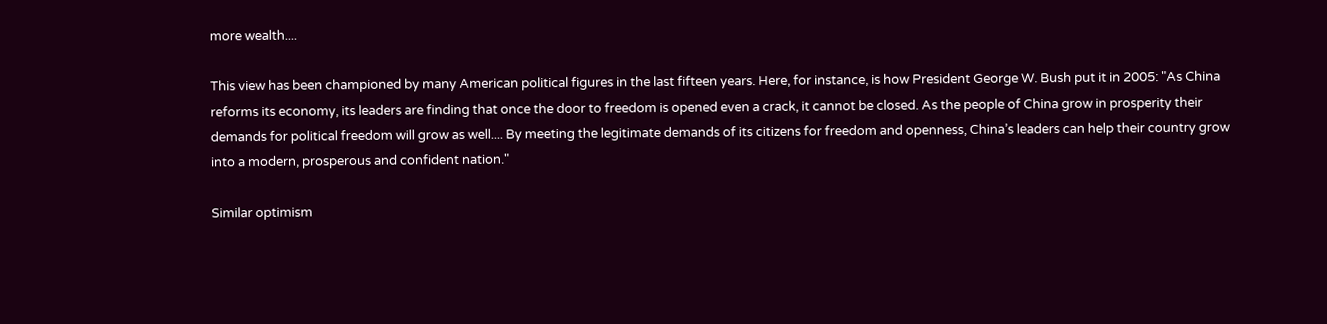more wealth....

This view has been championed by many American political figures in the last fifteen years. Here, for instance, is how President George W. Bush put it in 2005: "As China reforms its economy, its leaders are finding that once the door to freedom is opened even a crack, it cannot be closed. As the people of China grow in prosperity their demands for political freedom will grow as well.... By meeting the legitimate demands of its citizens for freedom and openness, China’s leaders can help their country grow into a modern, prosperous and confident nation."

Similar optimism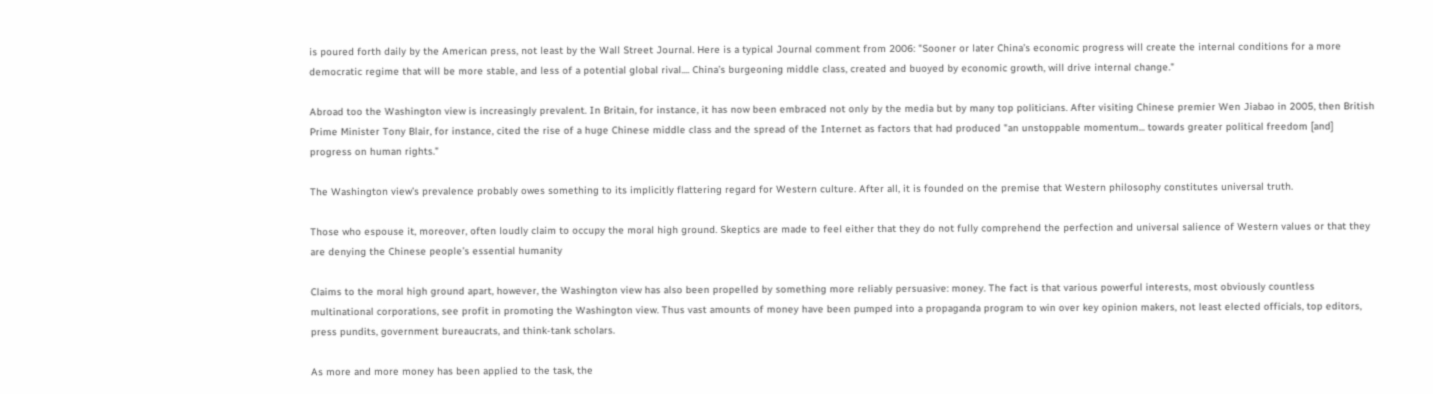is poured forth daily by the American press, not least by the Wall Street Journal. Here is a typical Journal comment from 2006: "Sooner or later China’s economic progress will create the internal conditions for a more democratic regime that will be more stable, and less of a potential global rival.... China’s burgeoning middle class, created and buoyed by economic growth, will drive internal change."

Abroad too the Washington view is increasingly prevalent. In Britain, for instance, it has now been embraced not only by the media but by many top politicians. After visiting Chinese premier Wen Jiabao in 2005, then British Prime Minister Tony Blair, for instance, cited the rise of a huge Chinese middle class and the spread of the Internet as factors that had produced "an unstoppable momentum... towards greater political freedom [and] progress on human rights."

The Washington view’s prevalence probably owes something to its implicitly flattering regard for Western culture. After all, it is founded on the premise that Western philosophy constitutes universal truth.

Those who espouse it, moreover, often loudly claim to occupy the moral high ground. Skeptics are made to feel either that they do not fully comprehend the perfection and universal salience of Western values or that they are denying the Chinese people’s essential humanity

Claims to the moral high ground apart, however, the Washington view has also been propelled by something more reliably persuasive: money. The fact is that various powerful interests, most obviously countless multinational corporations, see profit in promoting the Washington view. Thus vast amounts of money have been pumped into a propaganda program to win over key opinion makers, not least elected officials, top editors, press pundits, government bureaucrats, and think-tank scholars.

As more and more money has been applied to the task, the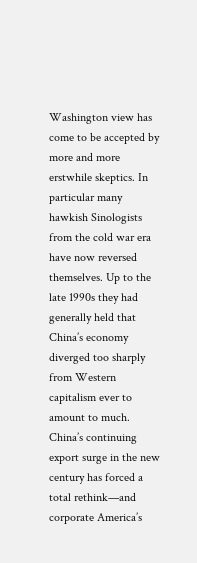Washington view has come to be accepted by more and more erstwhile skeptics. In particular many hawkish Sinologists from the cold war era have now reversed themselves. Up to the late 1990s they had generally held that China’s economy diverged too sharply from Western capitalism ever to amount to much. China’s continuing export surge in the new century has forced a total rethink—and corporate America’s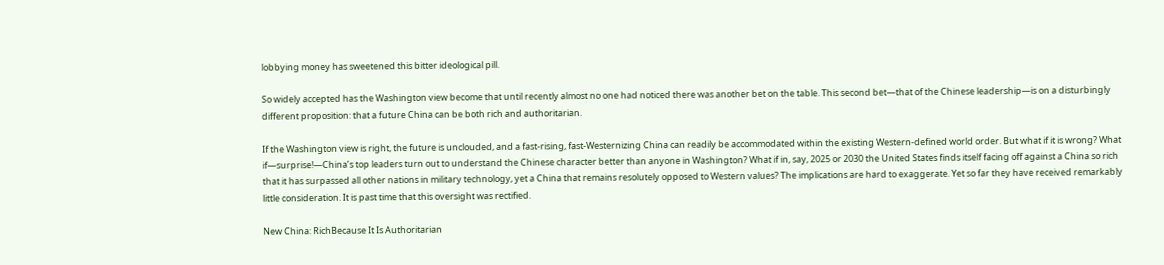lobbying money has sweetened this bitter ideological pill.

So widely accepted has the Washington view become that until recently almost no one had noticed there was another bet on the table. This second bet—that of the Chinese leadership—is on a disturbingly different proposition: that a future China can be both rich and authoritarian.

If the Washington view is right, the future is unclouded, and a fast-rising, fast-Westernizing China can readily be accommodated within the existing Western-defined world order. But what if it is wrong? What if—surprise!—China’s top leaders turn out to understand the Chinese character better than anyone in Washington? What if in, say, 2025 or 2030 the United States finds itself facing off against a China so rich that it has surpassed all other nations in military technology, yet a China that remains resolutely opposed to Western values? The implications are hard to exaggerate. Yet so far they have received remarkably little consideration. It is past time that this oversight was rectified.

New China: RichBecause It Is Authoritarian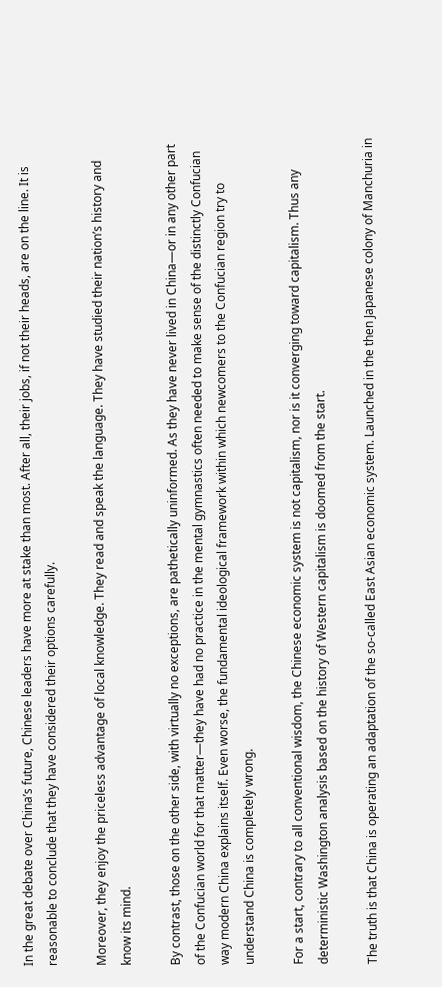In the great debate over China’s future, Chinese leaders have more at stake than most. After all, their jobs, if not their heads, are on the line. It is reasonable to conclude that they have considered their options carefully.

Moreover, they enjoy the priceless advantage of local knowledge. They read and speak the language. They have studied their nation’s history and know its mind.

By contrast, those on the other side, with virtually no exceptions, are pathetically uninformed. As they have never lived in China—or in any other part of the Confucian world for that matter—they have had no practice in the mental gymnastics often needed to make sense of the distinctly Confucian way modern China explains itself. Even worse, the fundamental ideological framework within which newcomers to the Confucian region try to understand China is completely wrong.

For a start, contrary to all conventional wisdom, the Chinese economic system is not capitalism, nor is it converging toward capitalism. Thus any deterministic Washington analysis based on the history of Western capitalism is doomed from the start.

The truth is that China is operating an adaptation of the so-called East Asian economic system. Launched in the then Japanese colony of Manchuria in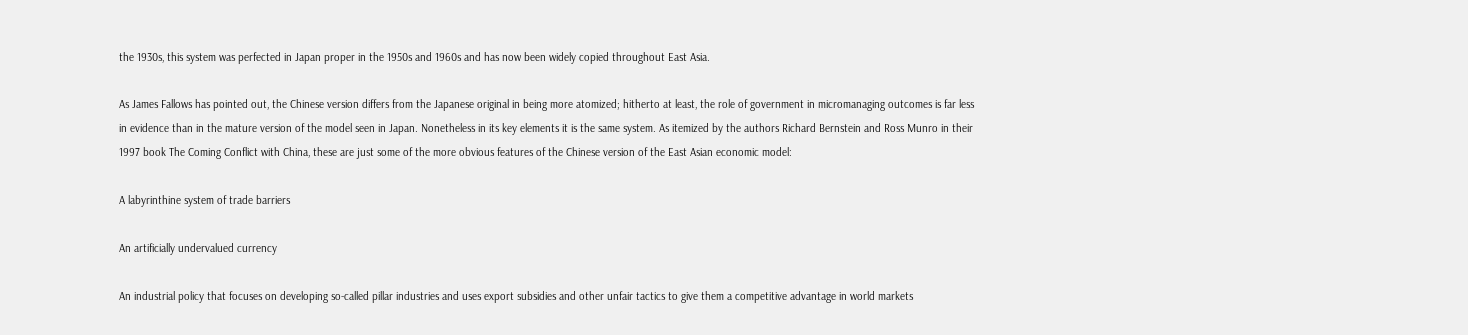the 1930s, this system was perfected in Japan proper in the 1950s and 1960s and has now been widely copied throughout East Asia.

As James Fallows has pointed out, the Chinese version differs from the Japanese original in being more atomized; hitherto at least, the role of government in micromanaging outcomes is far less in evidence than in the mature version of the model seen in Japan. Nonetheless in its key elements it is the same system. As itemized by the authors Richard Bernstein and Ross Munro in their 1997 book The Coming Conflict with China, these are just some of the more obvious features of the Chinese version of the East Asian economic model:

A labyrinthine system of trade barriers

An artificially undervalued currency

An industrial policy that focuses on developing so-called pillar industries and uses export subsidies and other unfair tactics to give them a competitive advantage in world markets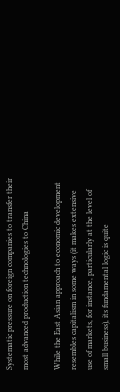Systematic pressure on foreign companies to transfer their most advanced production technologies to China

While the East Asian approach to economic development resembles capitalism in some ways (it makes extensive use of markets, for instance, particularly at the level of small business), its fundamental logic is quite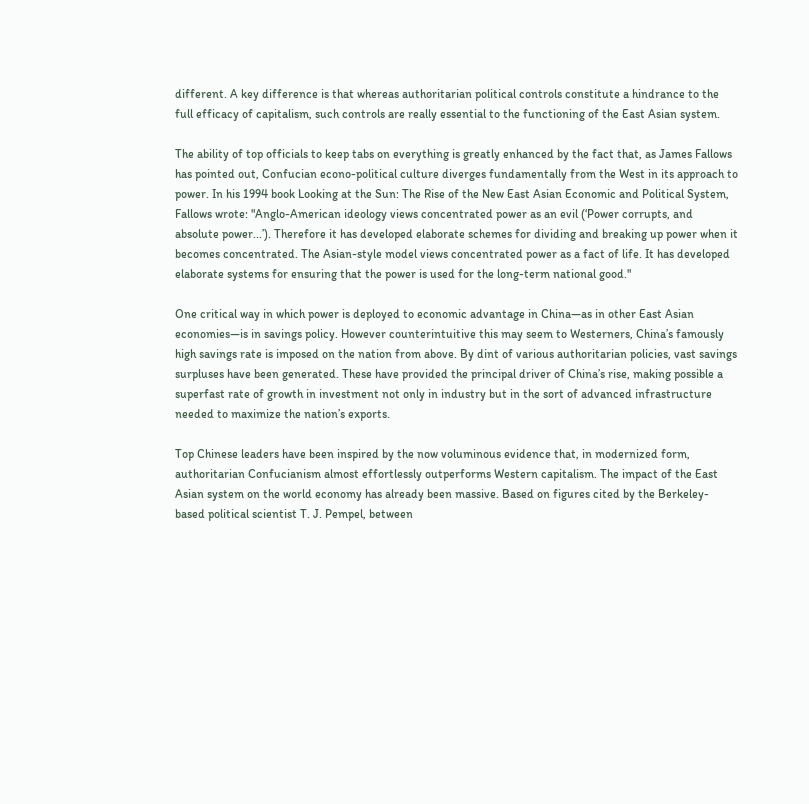different. A key difference is that whereas authoritarian political controls constitute a hindrance to the full efficacy of capitalism, such controls are really essential to the functioning of the East Asian system.

The ability of top officials to keep tabs on everything is greatly enhanced by the fact that, as James Fallows has pointed out, Confucian econo-political culture diverges fundamentally from the West in its approach to power. In his 1994 book Looking at the Sun: The Rise of the New East Asian Economic and Political System, Fallows wrote: "Anglo-American ideology views concentrated power as an evil (‘Power corrupts, and absolute power...’). Therefore it has developed elaborate schemes for dividing and breaking up power when it becomes concentrated. The Asian-style model views concentrated power as a fact of life. It has developed elaborate systems for ensuring that the power is used for the long-term national good."

One critical way in which power is deployed to economic advantage in China—as in other East Asian economies—is in savings policy. However counterintuitive this may seem to Westerners, China’s famously high savings rate is imposed on the nation from above. By dint of various authoritarian policies, vast savings surpluses have been generated. These have provided the principal driver of China’s rise, making possible a superfast rate of growth in investment not only in industry but in the sort of advanced infrastructure needed to maximize the nation’s exports.

Top Chinese leaders have been inspired by the now voluminous evidence that, in modernized form, authoritarian Confucianism almost effortlessly outperforms Western capitalism. The impact of the East Asian system on the world economy has already been massive. Based on figures cited by the Berkeley-based political scientist T. J. Pempel, between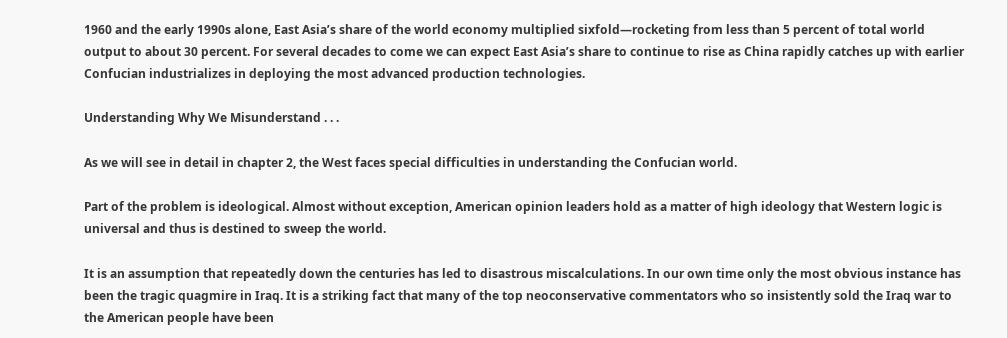1960 and the early 1990s alone, East Asia’s share of the world economy multiplied sixfold—rocketing from less than 5 percent of total world output to about 30 percent. For several decades to come we can expect East Asia’s share to continue to rise as China rapidly catches up with earlier Confucian industrializes in deploying the most advanced production technologies.

Understanding Why We Misunderstand . . .

As we will see in detail in chapter 2, the West faces special difficulties in understanding the Confucian world.

Part of the problem is ideological. Almost without exception, American opinion leaders hold as a matter of high ideology that Western logic is universal and thus is destined to sweep the world.

It is an assumption that repeatedly down the centuries has led to disastrous miscalculations. In our own time only the most obvious instance has been the tragic quagmire in Iraq. It is a striking fact that many of the top neoconservative commentators who so insistently sold the Iraq war to the American people have been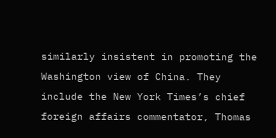similarly insistent in promoting the Washington view of China. They include the New York Times’s chief foreign affairs commentator, Thomas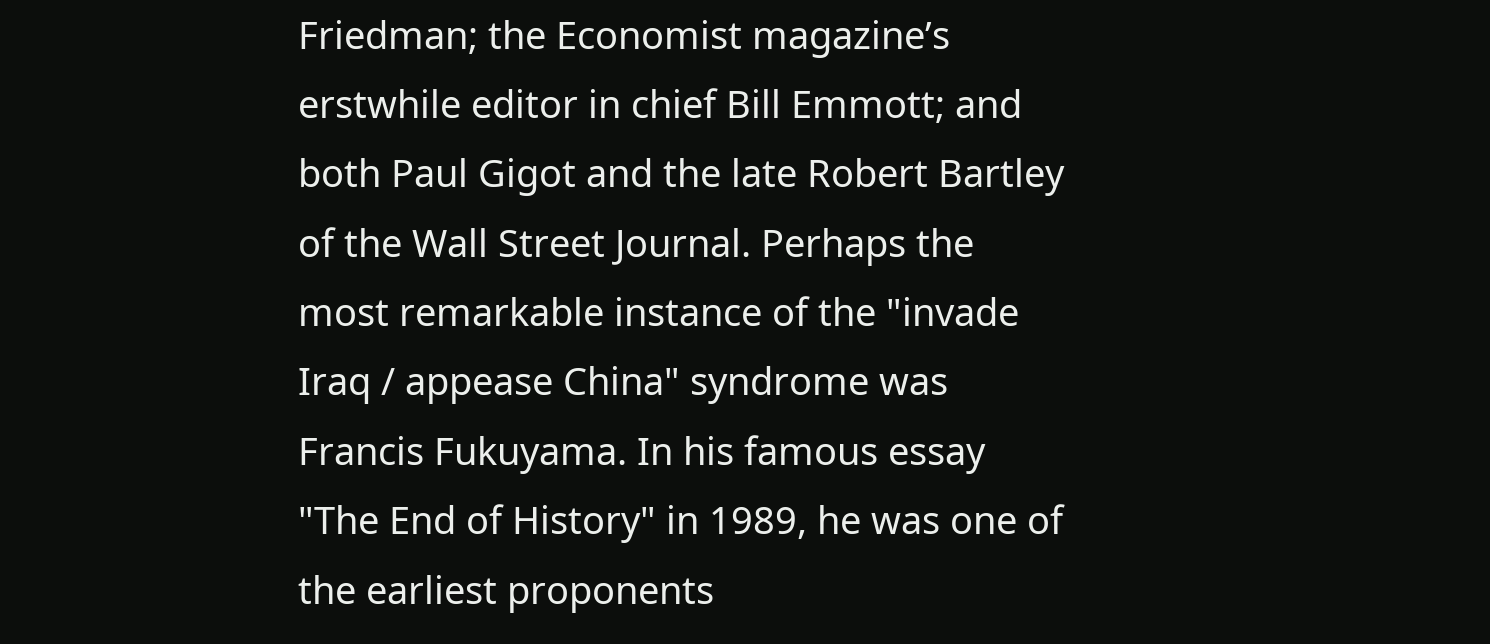Friedman; the Economist magazine’s erstwhile editor in chief Bill Emmott; and both Paul Gigot and the late Robert Bartley of the Wall Street Journal. Perhaps the most remarkable instance of the "invade Iraq / appease China" syndrome was Francis Fukuyama. In his famous essay "The End of History" in 1989, he was one of the earliest proponents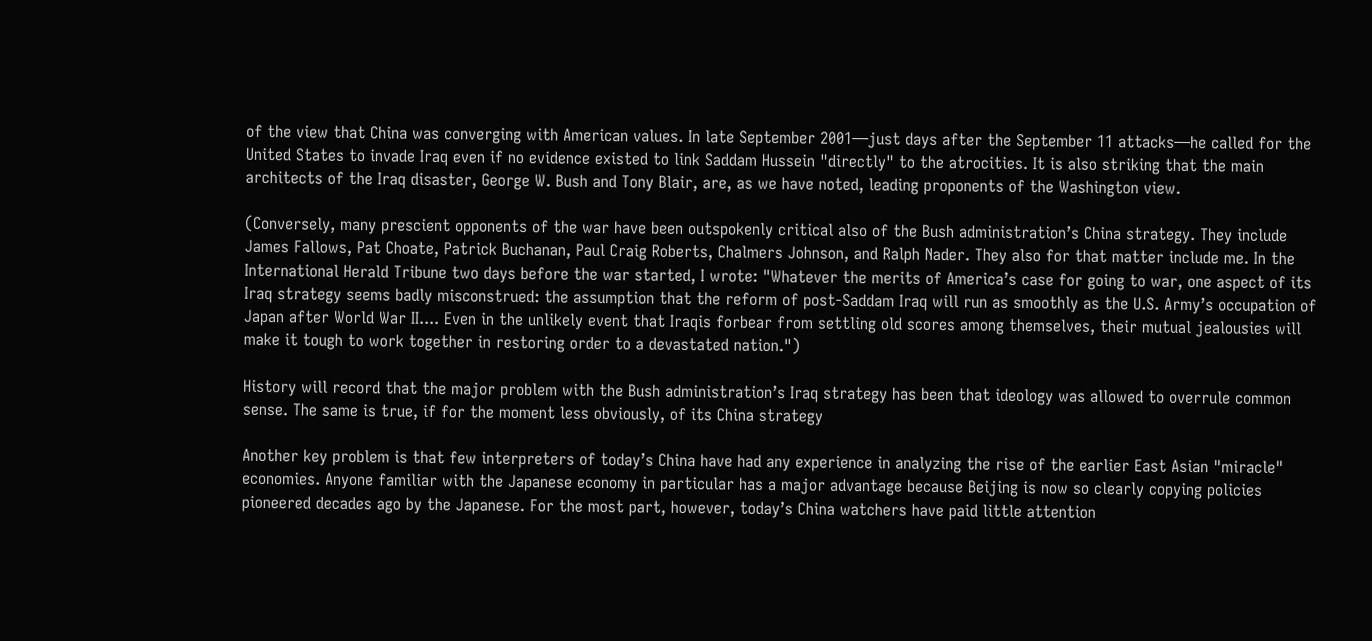of the view that China was converging with American values. In late September 2001—just days after the September 11 attacks—he called for the United States to invade Iraq even if no evidence existed to link Saddam Hussein "directly" to the atrocities. It is also striking that the main architects of the Iraq disaster, George W. Bush and Tony Blair, are, as we have noted, leading proponents of the Washington view.

(Conversely, many prescient opponents of the war have been outspokenly critical also of the Bush administration’s China strategy. They include James Fallows, Pat Choate, Patrick Buchanan, Paul Craig Roberts, Chalmers Johnson, and Ralph Nader. They also for that matter include me. In the International Herald Tribune two days before the war started, I wrote: "Whatever the merits of America’s case for going to war, one aspect of its Iraq strategy seems badly misconstrued: the assumption that the reform of post-Saddam Iraq will run as smoothly as the U.S. Army’s occupation of Japan after World War II.... Even in the unlikely event that Iraqis forbear from settling old scores among themselves, their mutual jealousies will make it tough to work together in restoring order to a devastated nation.")

History will record that the major problem with the Bush administration’s Iraq strategy has been that ideology was allowed to overrule common sense. The same is true, if for the moment less obviously, of its China strategy

Another key problem is that few interpreters of today’s China have had any experience in analyzing the rise of the earlier East Asian "miracle" economies. Anyone familiar with the Japanese economy in particular has a major advantage because Beijing is now so clearly copying policies pioneered decades ago by the Japanese. For the most part, however, today’s China watchers have paid little attention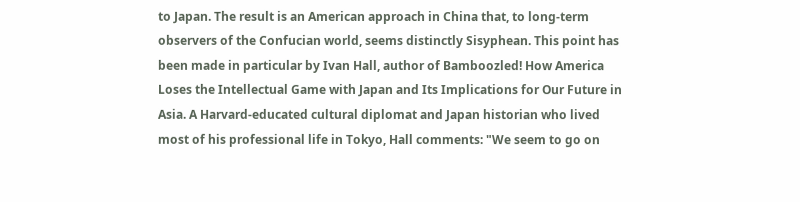to Japan. The result is an American approach in China that, to long-term observers of the Confucian world, seems distinctly Sisyphean. This point has been made in particular by Ivan Hall, author of Bamboozled! How America Loses the Intellectual Game with Japan and Its Implications for Our Future in Asia. A Harvard-educated cultural diplomat and Japan historian who lived most of his professional life in Tokyo, Hall comments: "We seem to go on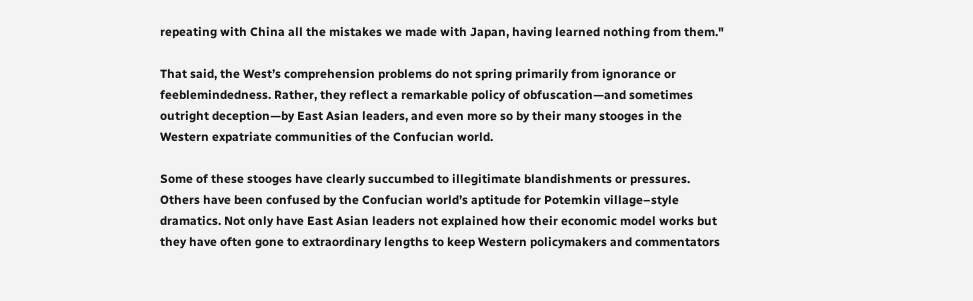repeating with China all the mistakes we made with Japan, having learned nothing from them."

That said, the West’s comprehension problems do not spring primarily from ignorance or feeblemindedness. Rather, they reflect a remarkable policy of obfuscation—and sometimes outright deception—by East Asian leaders, and even more so by their many stooges in the Western expatriate communities of the Confucian world.

Some of these stooges have clearly succumbed to illegitimate blandishments or pressures. Others have been confused by the Confucian world’s aptitude for Potemkin village–style dramatics. Not only have East Asian leaders not explained how their economic model works but they have often gone to extraordinary lengths to keep Western policymakers and commentators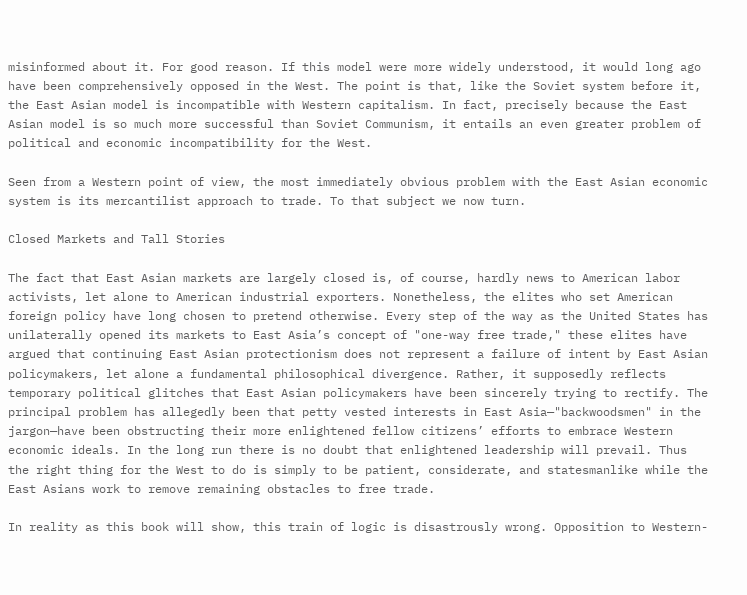misinformed about it. For good reason. If this model were more widely understood, it would long ago have been comprehensively opposed in the West. The point is that, like the Soviet system before it, the East Asian model is incompatible with Western capitalism. In fact, precisely because the East Asian model is so much more successful than Soviet Communism, it entails an even greater problem of political and economic incompatibility for the West.

Seen from a Western point of view, the most immediately obvious problem with the East Asian economic system is its mercantilist approach to trade. To that subject we now turn.

Closed Markets and Tall Stories

The fact that East Asian markets are largely closed is, of course, hardly news to American labor activists, let alone to American industrial exporters. Nonetheless, the elites who set American foreign policy have long chosen to pretend otherwise. Every step of the way as the United States has unilaterally opened its markets to East Asia’s concept of "one-way free trade," these elites have argued that continuing East Asian protectionism does not represent a failure of intent by East Asian policymakers, let alone a fundamental philosophical divergence. Rather, it supposedly reflects temporary political glitches that East Asian policymakers have been sincerely trying to rectify. The principal problem has allegedly been that petty vested interests in East Asia—"backwoodsmen" in the jargon—have been obstructing their more enlightened fellow citizens’ efforts to embrace Western economic ideals. In the long run there is no doubt that enlightened leadership will prevail. Thus the right thing for the West to do is simply to be patient, considerate, and statesmanlike while the East Asians work to remove remaining obstacles to free trade.

In reality as this book will show, this train of logic is disastrously wrong. Opposition to Western-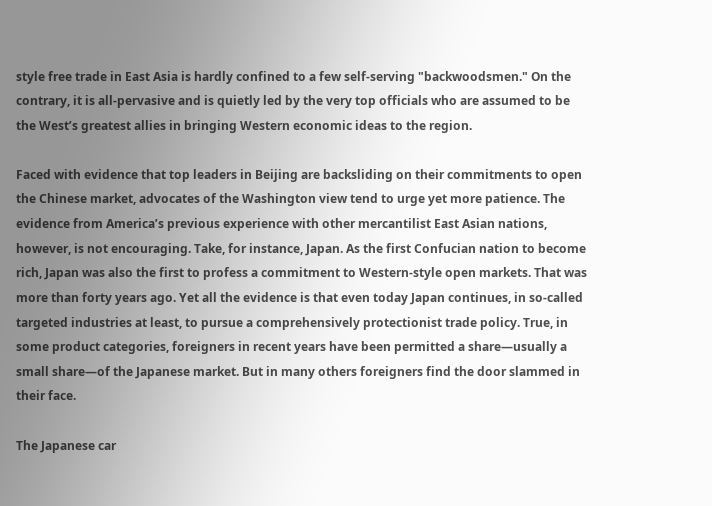style free trade in East Asia is hardly confined to a few self-serving "backwoodsmen." On the contrary, it is all-pervasive and is quietly led by the very top officials who are assumed to be the West’s greatest allies in bringing Western economic ideas to the region.

Faced with evidence that top leaders in Beijing are backsliding on their commitments to open the Chinese market, advocates of the Washington view tend to urge yet more patience. The evidence from America’s previous experience with other mercantilist East Asian nations, however, is not encouraging. Take, for instance, Japan. As the first Confucian nation to become rich, Japan was also the first to profess a commitment to Western-style open markets. That was more than forty years ago. Yet all the evidence is that even today Japan continues, in so-called targeted industries at least, to pursue a comprehensively protectionist trade policy. True, in some product categories, foreigners in recent years have been permitted a share—usually a small share—of the Japanese market. But in many others foreigners find the door slammed in their face.

The Japanese car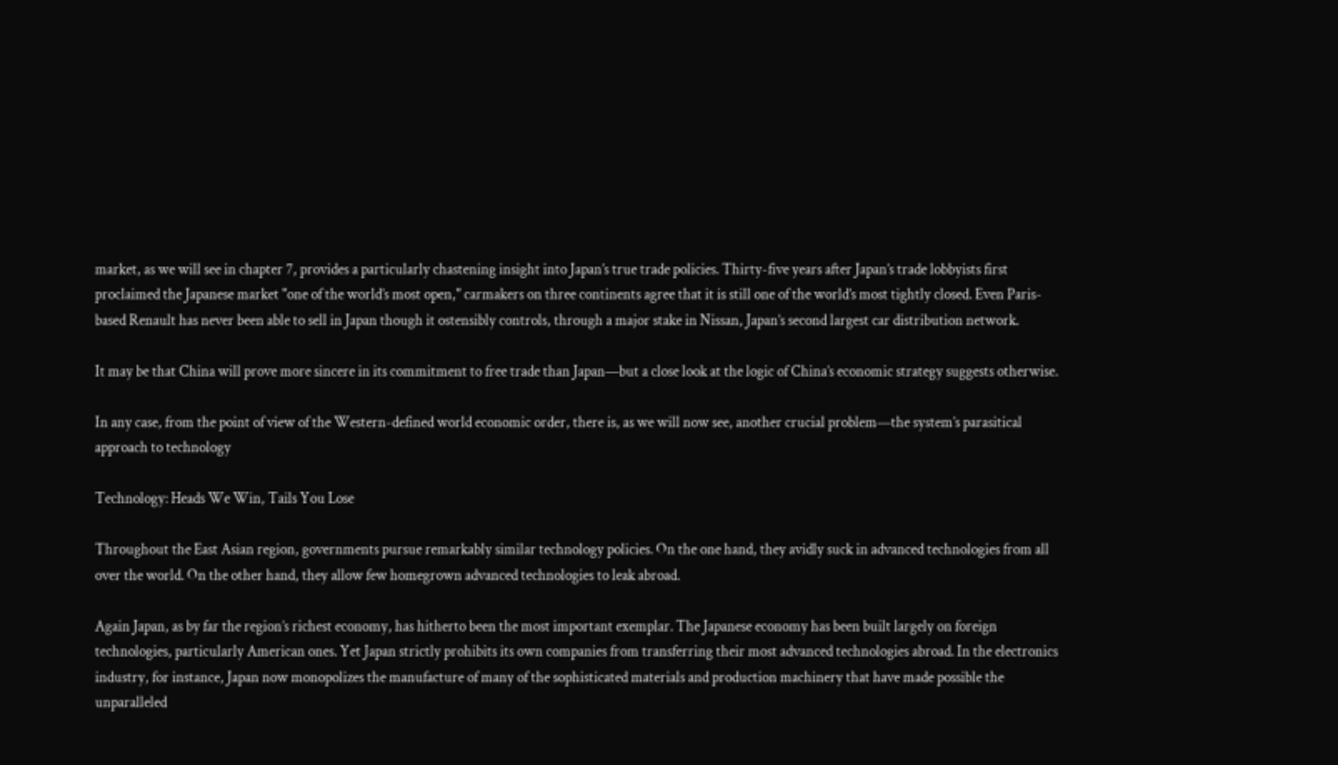market, as we will see in chapter 7, provides a particularly chastening insight into Japan’s true trade policies. Thirty-five years after Japan’s trade lobbyists first proclaimed the Japanese market "one of the world’s most open," carmakers on three continents agree that it is still one of the world’s most tightly closed. Even Paris-based Renault has never been able to sell in Japan though it ostensibly controls, through a major stake in Nissan, Japan’s second largest car distribution network.

It may be that China will prove more sincere in its commitment to free trade than Japan—but a close look at the logic of China’s economic strategy suggests otherwise.

In any case, from the point of view of the Western-defined world economic order, there is, as we will now see, another crucial problem—the system’s parasitical approach to technology

Technology: Heads We Win, Tails You Lose

Throughout the East Asian region, governments pursue remarkably similar technology policies. On the one hand, they avidly suck in advanced technologies from all over the world. On the other hand, they allow few homegrown advanced technologies to leak abroad.

Again Japan, as by far the region’s richest economy, has hitherto been the most important exemplar. The Japanese economy has been built largely on foreign technologies, particularly American ones. Yet Japan strictly prohibits its own companies from transferring their most advanced technologies abroad. In the electronics industry, for instance, Japan now monopolizes the manufacture of many of the sophisticated materials and production machinery that have made possible the unparalleled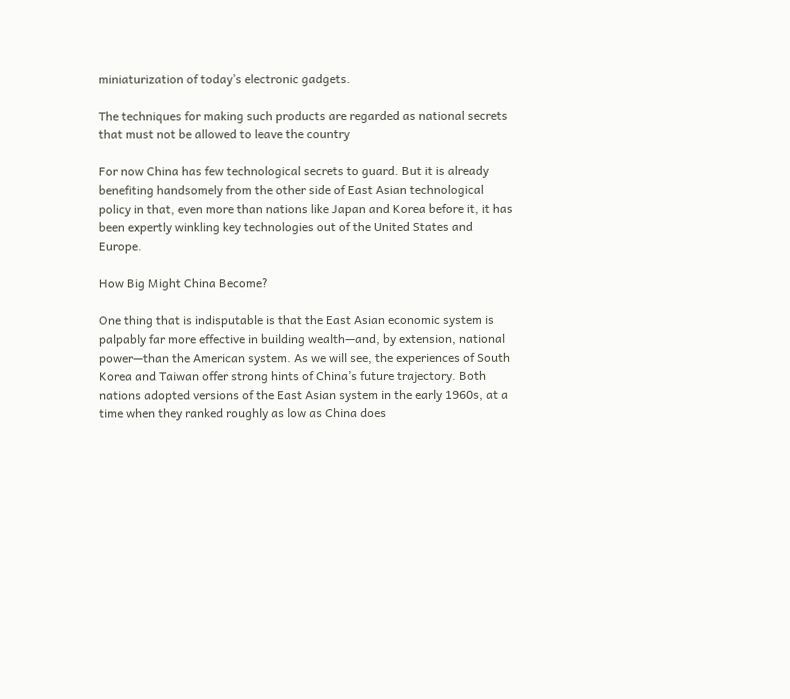miniaturization of today’s electronic gadgets.

The techniques for making such products are regarded as national secrets that must not be allowed to leave the country

For now China has few technological secrets to guard. But it is already benefiting handsomely from the other side of East Asian technological policy in that, even more than nations like Japan and Korea before it, it has been expertly winkling key technologies out of the United States and Europe.

How Big Might China Become?

One thing that is indisputable is that the East Asian economic system is palpably far more effective in building wealth—and, by extension, national power—than the American system. As we will see, the experiences of South Korea and Taiwan offer strong hints of China’s future trajectory. Both nations adopted versions of the East Asian system in the early 1960s, at a time when they ranked roughly as low as China does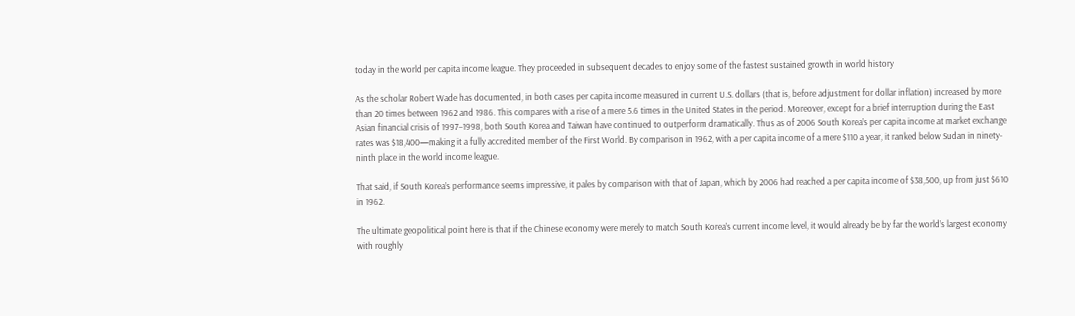today in the world per capita income league. They proceeded in subsequent decades to enjoy some of the fastest sustained growth in world history

As the scholar Robert Wade has documented, in both cases per capita income measured in current U.S. dollars (that is, before adjustment for dollar inflation) increased by more than 20 times between 1962 and 1986. This compares with a rise of a mere 5.6 times in the United States in the period. Moreover, except for a brief interruption during the East Asian financial crisis of 1997–1998, both South Korea and Taiwan have continued to outperform dramatically. Thus as of 2006 South Korea’s per capita income at market exchange rates was $18,400—making it a fully accredited member of the First World. By comparison in 1962, with a per capita income of a mere $110 a year, it ranked below Sudan in ninety-ninth place in the world income league.

That said, if South Korea’s performance seems impressive, it pales by comparison with that of Japan, which by 2006 had reached a per capita income of $38,500, up from just $610 in 1962.

The ultimate geopolitical point here is that if the Chinese economy were merely to match South Korea’s current income level, it would already be by far the world’s largest economy with roughly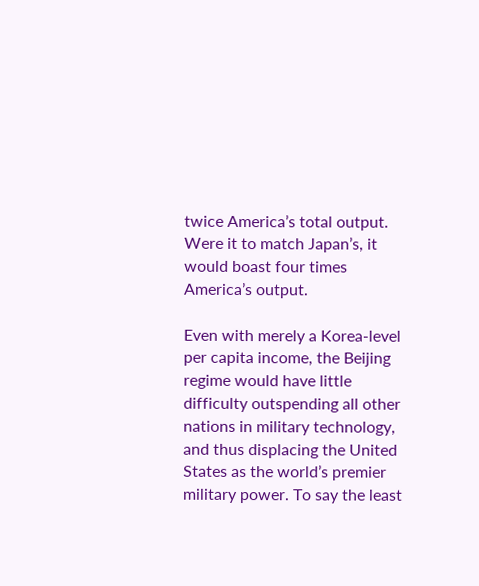twice America’s total output. Were it to match Japan’s, it would boast four times America’s output.

Even with merely a Korea-level per capita income, the Beijing regime would have little difficulty outspending all other nations in military technology, and thus displacing the United States as the world’s premier military power. To say the least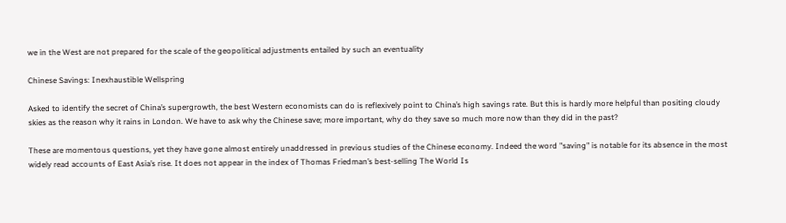we in the West are not prepared for the scale of the geopolitical adjustments entailed by such an eventuality

Chinese Savings: Inexhaustible Wellspring

Asked to identify the secret of China’s supergrowth, the best Western economists can do is reflexively point to China’s high savings rate. But this is hardly more helpful than positing cloudy skies as the reason why it rains in London. We have to ask why the Chinese save; more important, why do they save so much more now than they did in the past?

These are momentous questions, yet they have gone almost entirely unaddressed in previous studies of the Chinese economy. Indeed the word "saving" is notable for its absence in the most widely read accounts of East Asia’s rise. It does not appear in the index of Thomas Friedman’s best-selling The World Is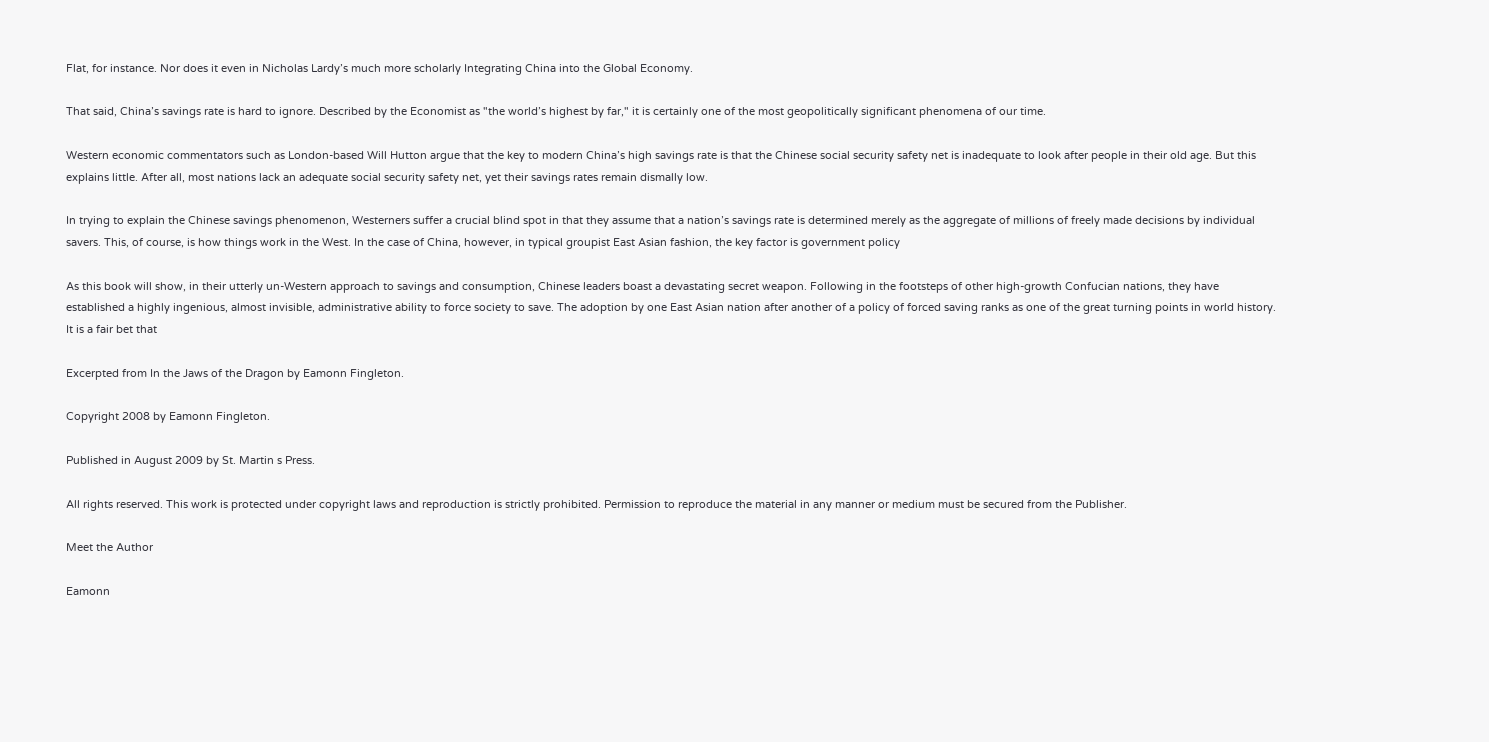Flat, for instance. Nor does it even in Nicholas Lardy’s much more scholarly Integrating China into the Global Economy.

That said, China’s savings rate is hard to ignore. Described by the Economist as "the world’s highest by far," it is certainly one of the most geopolitically significant phenomena of our time.

Western economic commentators such as London-based Will Hutton argue that the key to modern China’s high savings rate is that the Chinese social security safety net is inadequate to look after people in their old age. But this explains little. After all, most nations lack an adequate social security safety net, yet their savings rates remain dismally low.

In trying to explain the Chinese savings phenomenon, Westerners suffer a crucial blind spot in that they assume that a nation’s savings rate is determined merely as the aggregate of millions of freely made decisions by individual savers. This, of course, is how things work in the West. In the case of China, however, in typical groupist East Asian fashion, the key factor is government policy

As this book will show, in their utterly un-Western approach to savings and consumption, Chinese leaders boast a devastating secret weapon. Following in the footsteps of other high-growth Confucian nations, they have established a highly ingenious, almost invisible, administrative ability to force society to save. The adoption by one East Asian nation after another of a policy of forced saving ranks as one of the great turning points in world history. It is a fair bet that

Excerpted from In the Jaws of the Dragon by Eamonn Fingleton.

Copyright 2008 by Eamonn Fingleton.

Published in August 2009 by St. Martin s Press.

All rights reserved. This work is protected under copyright laws and reproduction is strictly prohibited. Permission to reproduce the material in any manner or medium must be secured from the Publisher.

Meet the Author

Eamonn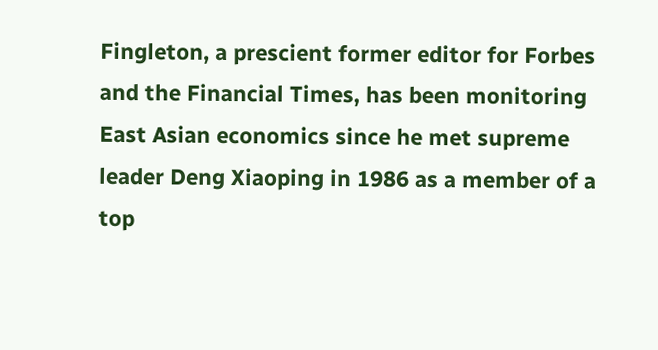Fingleton, a prescient former editor for Forbes and the Financial Times, has been monitoring East Asian economics since he met supreme leader Deng Xiaoping in 1986 as a member of a top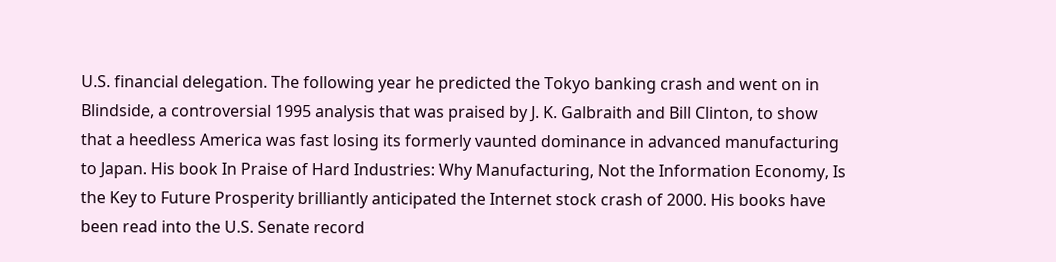U.S. financial delegation. The following year he predicted the Tokyo banking crash and went on in Blindside, a controversial 1995 analysis that was praised by J. K. Galbraith and Bill Clinton, to show that a heedless America was fast losing its formerly vaunted dominance in advanced manufacturing to Japan. His book In Praise of Hard Industries: Why Manufacturing, Not the Information Economy, Is the Key to Future Prosperity brilliantly anticipated the Internet stock crash of 2000. His books have been read into the U.S. Senate record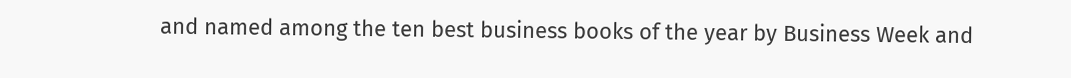and named among the ten best business books of the year by Business Week and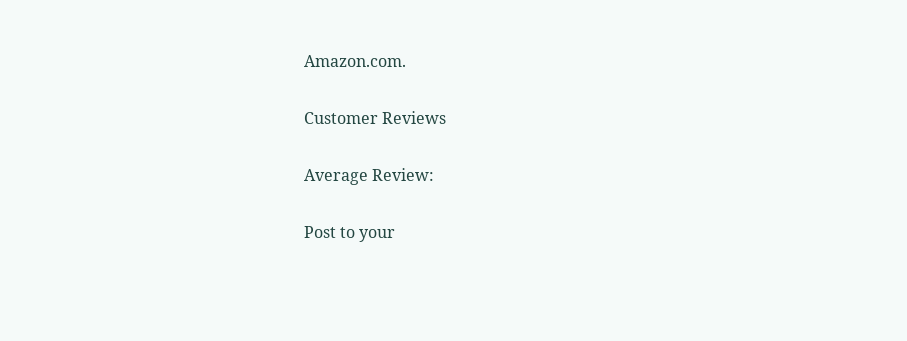Amazon.com.

Customer Reviews

Average Review:

Post to your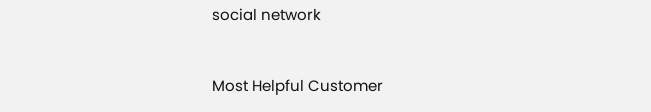social network


Most Helpful Customer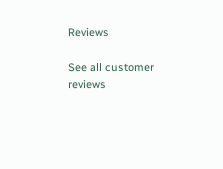Reviews

See all customer reviews